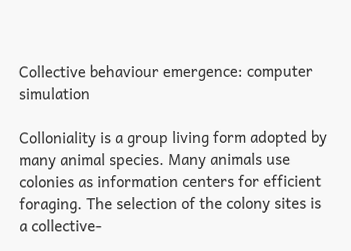Collective behaviour emergence: computer simulation

Colloniality is a group living form adopted by many animal species. Many animals use colonies as information centers for efficient foraging. The selection of the colony sites is a collective-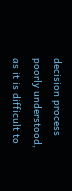decision process poorly understood, as it is difficult to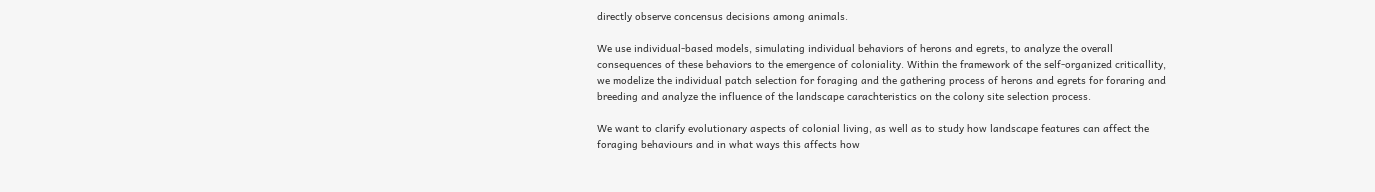directly observe concensus decisions among animals.

We use individual-based models, simulating individual behaviors of herons and egrets, to analyze the overall consequences of these behaviors to the emergence of coloniality. Within the framework of the self-organized criticallity, we modelize the individual patch selection for foraging and the gathering process of herons and egrets for foraring and breeding and analyze the influence of the landscape carachteristics on the colony site selection process.

We want to clarify evolutionary aspects of colonial living, as well as to study how landscape features can affect the foraging behaviours and in what ways this affects how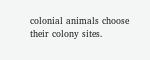colonial animals choose their colony sites.